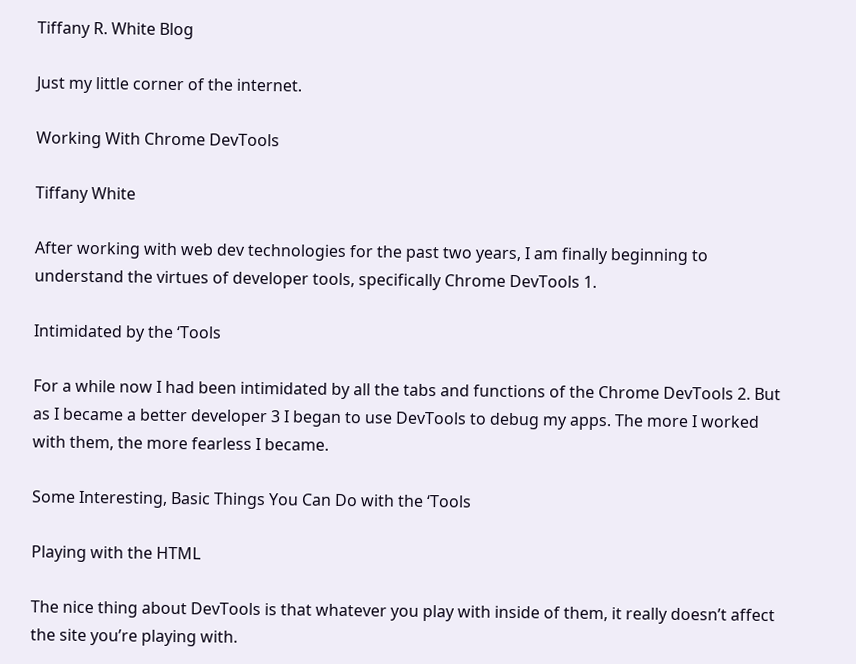Tiffany R. White Blog

Just my little corner of the internet.

Working With Chrome DevTools

Tiffany White

After working with web dev technologies for the past two years, I am finally beginning to understand the virtues of developer tools, specifically Chrome DevTools 1.

Intimidated by the ‘Tools

For a while now I had been intimidated by all the tabs and functions of the Chrome DevTools 2. But as I became a better developer 3 I began to use DevTools to debug my apps. The more I worked with them, the more fearless I became.

Some Interesting, Basic Things You Can Do with the ‘Tools

Playing with the HTML

The nice thing about DevTools is that whatever you play with inside of them, it really doesn’t affect the site you’re playing with.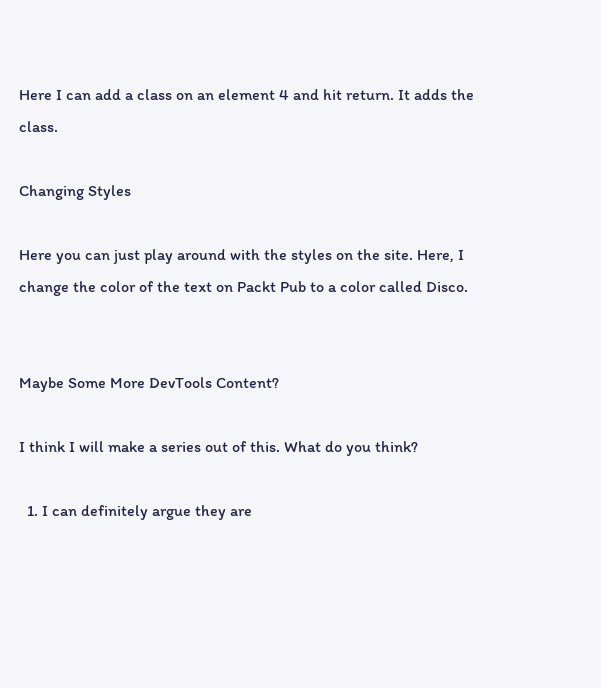Here I can add a class on an element 4 and hit return. It adds the class.

Changing Styles

Here you can just play around with the styles on the site. Here, I change the color of the text on Packt Pub to a color called Disco.


Maybe Some More DevTools Content?

I think I will make a series out of this. What do you think?

  1. I can definitely argue they are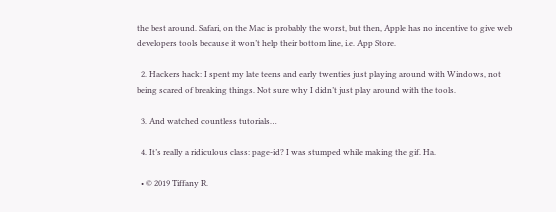the best around. Safari, on the Mac is probably the worst, but then, Apple has no incentive to give web developers tools because it won’t help their bottom line, i.e. App Store.

  2. Hackers hack: I spent my late teens and early twenties just playing around with Windows, not being scared of breaking things. Not sure why I didn’t just play around with the tools.

  3. And watched countless tutorials…

  4. It’s really a ridiculous class: page-id? I was stumped while making the gif. Ha.

  • © 2019 Tiffany R.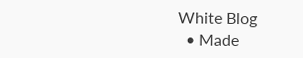White Blog
  • Made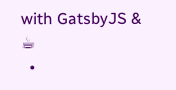with GatsbyJS & ☕
  •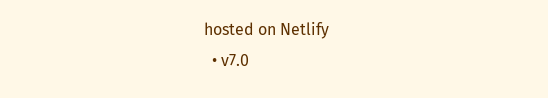hosted on Netlify
  • v7.0